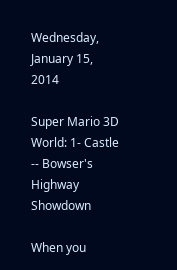Wednesday, January 15, 2014

Super Mario 3D World: 1- Castle -- Bowser's Highway Showdown

When you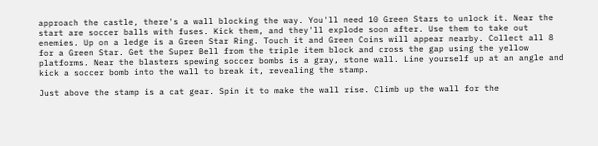approach the castle, there's a wall blocking the way. You'll need 10 Green Stars to unlock it. Near the start are soccer balls with fuses. Kick them, and they'll explode soon after. Use them to take out enemies. Up on a ledge is a Green Star Ring. Touch it and Green Coins will appear nearby. Collect all 8 for a Green Star. Get the Super Bell from the triple item block and cross the gap using the yellow platforms. Near the blasters spewing soccer bombs is a gray, stone wall. Line yourself up at an angle and kick a soccer bomb into the wall to break it, revealing the stamp.

Just above the stamp is a cat gear. Spin it to make the wall rise. Climb up the wall for the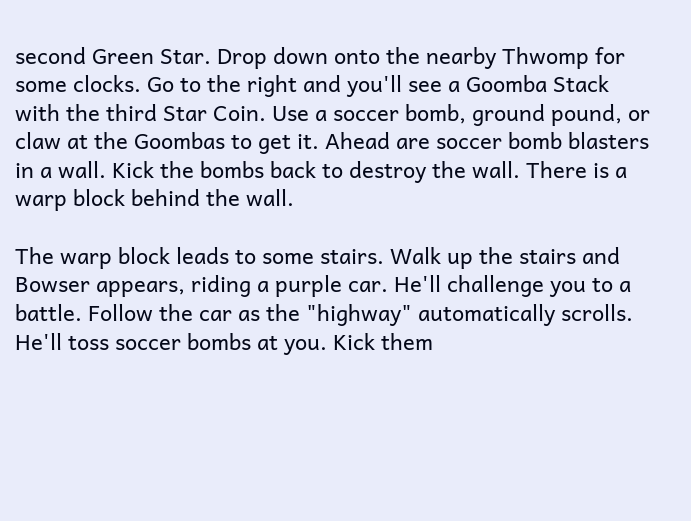second Green Star. Drop down onto the nearby Thwomp for some clocks. Go to the right and you'll see a Goomba Stack with the third Star Coin. Use a soccer bomb, ground pound, or claw at the Goombas to get it. Ahead are soccer bomb blasters in a wall. Kick the bombs back to destroy the wall. There is a warp block behind the wall.

The warp block leads to some stairs. Walk up the stairs and Bowser appears, riding a purple car. He'll challenge you to a battle. Follow the car as the "highway" automatically scrolls. He'll toss soccer bombs at you. Kick them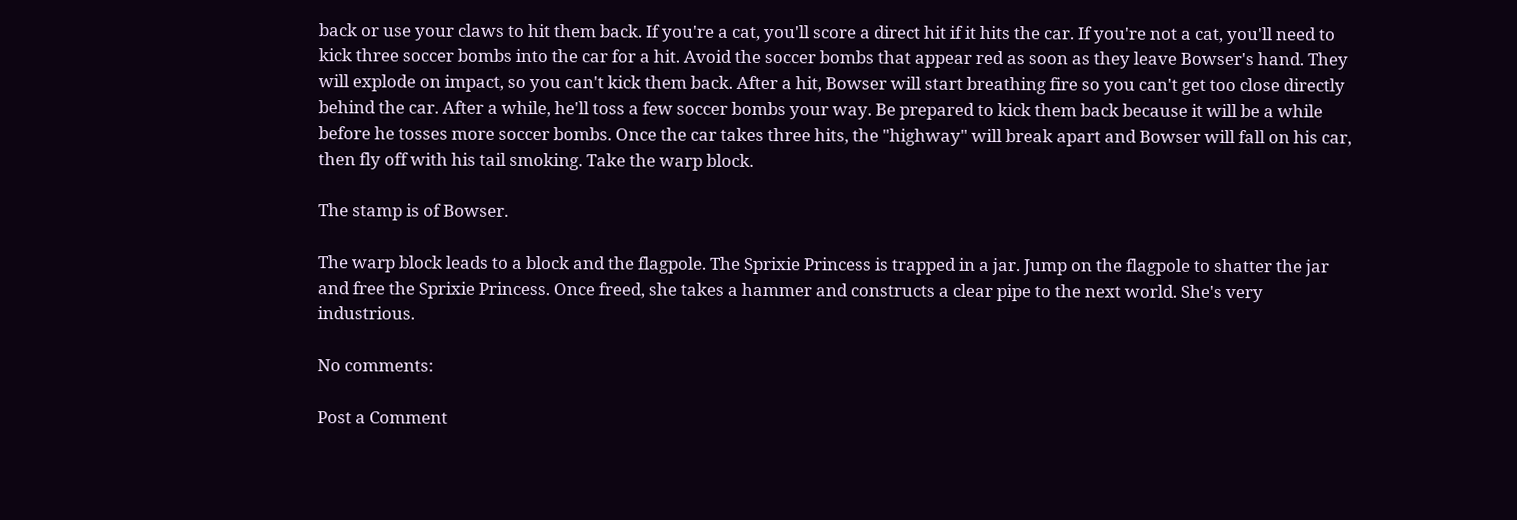back or use your claws to hit them back. If you're a cat, you'll score a direct hit if it hits the car. If you're not a cat, you'll need to kick three soccer bombs into the car for a hit. Avoid the soccer bombs that appear red as soon as they leave Bowser's hand. They will explode on impact, so you can't kick them back. After a hit, Bowser will start breathing fire so you can't get too close directly behind the car. After a while, he'll toss a few soccer bombs your way. Be prepared to kick them back because it will be a while before he tosses more soccer bombs. Once the car takes three hits, the "highway" will break apart and Bowser will fall on his car, then fly off with his tail smoking. Take the warp block.

The stamp is of Bowser.

The warp block leads to a block and the flagpole. The Sprixie Princess is trapped in a jar. Jump on the flagpole to shatter the jar and free the Sprixie Princess. Once freed, she takes a hammer and constructs a clear pipe to the next world. She's very industrious.

No comments:

Post a Comment